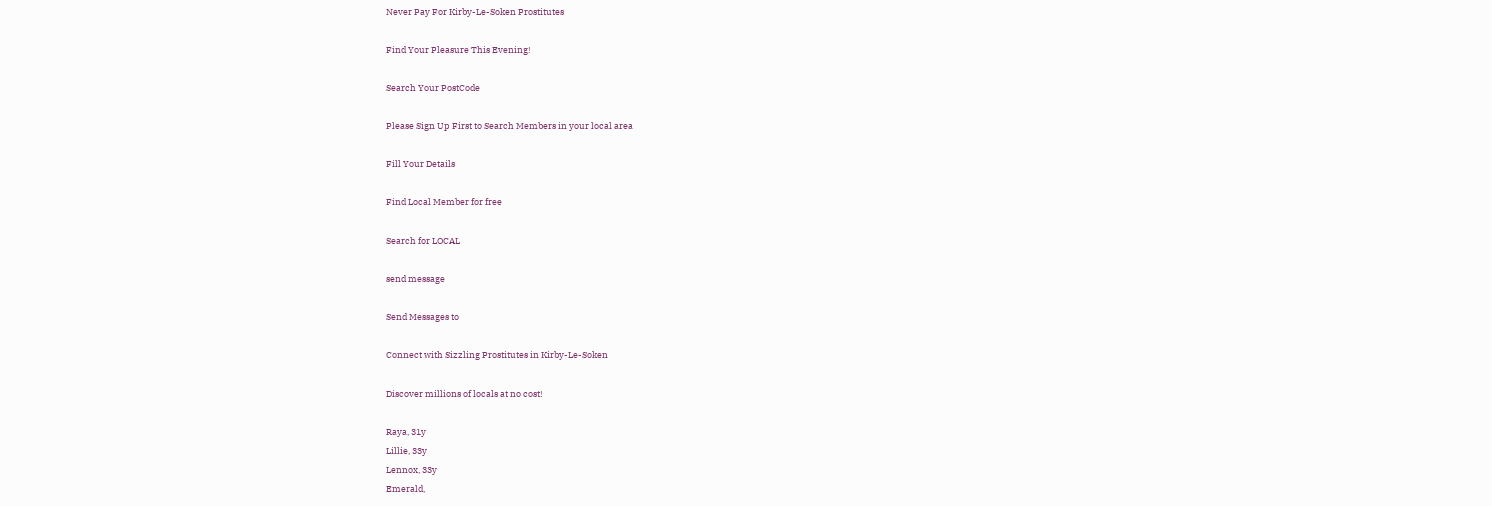Never Pay For Kirby-Le-Soken Prostitutes

Find Your Pleasure This Evening!

Search Your PostCode

Please Sign Up First to Search Members in your local area

Fill Your Details

Find Local Member for free

Search for LOCAL

send message

Send Messages to

Connect with Sizzling Prostitutes in Kirby-Le-Soken

Discover millions of locals at no cost!

Raya, 31y
Lillie, 33y
Lennox, 33y
Emerald,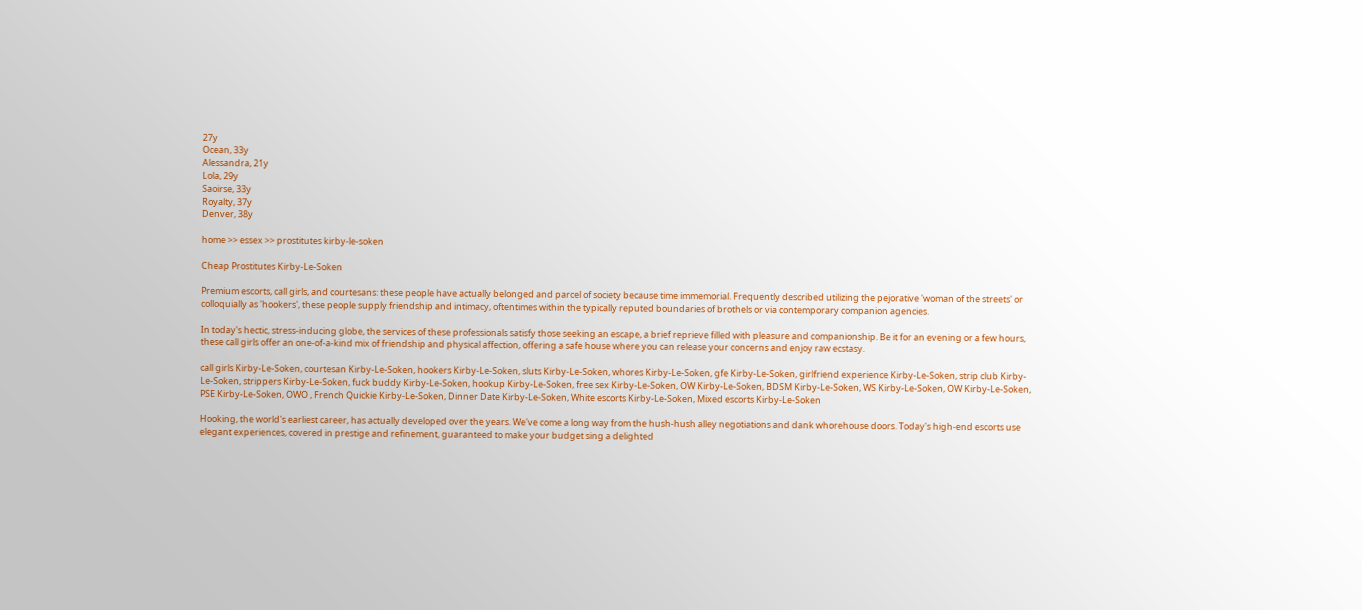27y
Ocean, 33y
Alessandra, 21y
Lola, 29y
Saoirse, 33y
Royalty, 37y
Denver, 38y

home >> essex >> prostitutes kirby-le-soken

Cheap Prostitutes Kirby-Le-Soken

Premium escorts, call girls, and courtesans: these people have actually belonged and parcel of society because time immemorial. Frequently described utilizing the pejorative 'woman of the streets' or colloquially as 'hookers', these people supply friendship and intimacy, oftentimes within the typically reputed boundaries of brothels or via contemporary companion agencies.

In today's hectic, stress-inducing globe, the services of these professionals satisfy those seeking an escape, a brief reprieve filled with pleasure and companionship. Be it for an evening or a few hours, these call girls offer an one-of-a-kind mix of friendship and physical affection, offering a safe house where you can release your concerns and enjoy raw ecstasy.

call girls Kirby-Le-Soken, courtesan Kirby-Le-Soken, hookers Kirby-Le-Soken, sluts Kirby-Le-Soken, whores Kirby-Le-Soken, gfe Kirby-Le-Soken, girlfriend experience Kirby-Le-Soken, strip club Kirby-Le-Soken, strippers Kirby-Le-Soken, fuck buddy Kirby-Le-Soken, hookup Kirby-Le-Soken, free sex Kirby-Le-Soken, OW Kirby-Le-Soken, BDSM Kirby-Le-Soken, WS Kirby-Le-Soken, OW Kirby-Le-Soken, PSE Kirby-Le-Soken, OWO , French Quickie Kirby-Le-Soken, Dinner Date Kirby-Le-Soken, White escorts Kirby-Le-Soken, Mixed escorts Kirby-Le-Soken

Hooking, the world's earliest career, has actually developed over the years. We've come a long way from the hush-hush alley negotiations and dank whorehouse doors. Today's high-end escorts use elegant experiences, covered in prestige and refinement, guaranteed to make your budget sing a delighted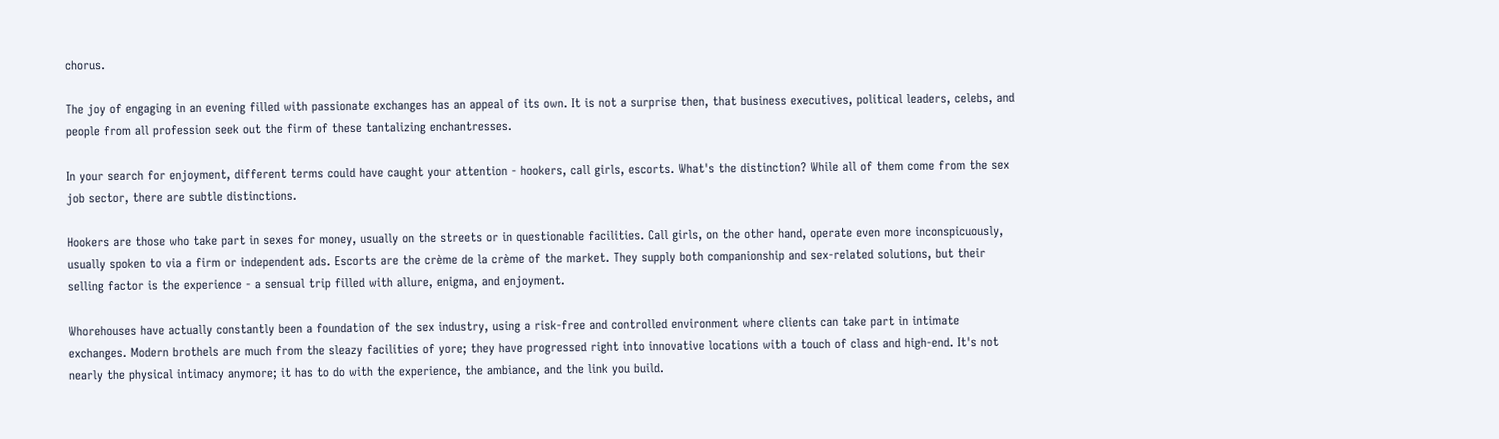chorus.

The joy of engaging in an evening filled with passionate exchanges has an appeal of its own. It is not a surprise then, that business executives, political leaders, celebs, and people from all profession seek out the firm of these tantalizing enchantresses.

In your search for enjoyment, different terms could have caught your attention - hookers, call girls, escorts. What's the distinction? While all of them come from the sex job sector, there are subtle distinctions.

Hookers are those who take part in sexes for money, usually on the streets or in questionable facilities. Call girls, on the other hand, operate even more inconspicuously, usually spoken to via a firm or independent ads. Escorts are the crème de la crème of the market. They supply both companionship and sex-related solutions, but their selling factor is the experience - a sensual trip filled with allure, enigma, and enjoyment.

Whorehouses have actually constantly been a foundation of the sex industry, using a risk-free and controlled environment where clients can take part in intimate exchanges. Modern brothels are much from the sleazy facilities of yore; they have progressed right into innovative locations with a touch of class and high-end. It's not nearly the physical intimacy anymore; it has to do with the experience, the ambiance, and the link you build.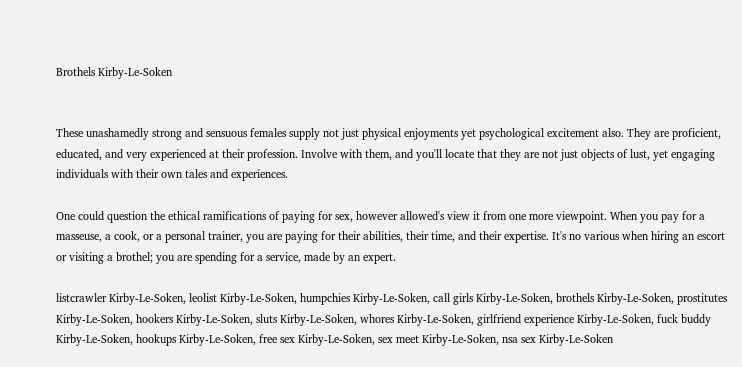Brothels Kirby-Le-Soken


These unashamedly strong and sensuous females supply not just physical enjoyments yet psychological excitement also. They are proficient, educated, and very experienced at their profession. Involve with them, and you'll locate that they are not just objects of lust, yet engaging individuals with their own tales and experiences.

One could question the ethical ramifications of paying for sex, however allowed's view it from one more viewpoint. When you pay for a masseuse, a cook, or a personal trainer, you are paying for their abilities, their time, and their expertise. It's no various when hiring an escort or visiting a brothel; you are spending for a service, made by an expert.

listcrawler Kirby-Le-Soken, leolist Kirby-Le-Soken, humpchies Kirby-Le-Soken, call girls Kirby-Le-Soken, brothels Kirby-Le-Soken, prostitutes Kirby-Le-Soken, hookers Kirby-Le-Soken, sluts Kirby-Le-Soken, whores Kirby-Le-Soken, girlfriend experience Kirby-Le-Soken, fuck buddy Kirby-Le-Soken, hookups Kirby-Le-Soken, free sex Kirby-Le-Soken, sex meet Kirby-Le-Soken, nsa sex Kirby-Le-Soken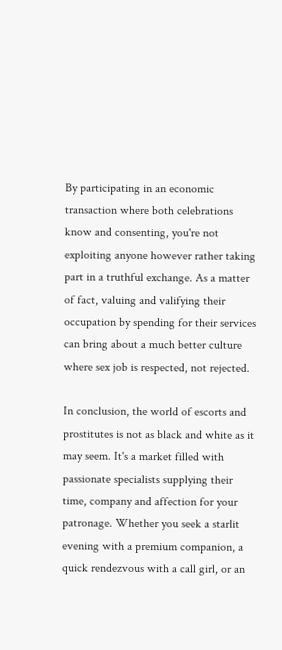By participating in an economic transaction where both celebrations know and consenting, you're not exploiting anyone however rather taking part in a truthful exchange. As a matter of fact, valuing and valifying their occupation by spending for their services can bring about a much better culture where sex job is respected, not rejected.

In conclusion, the world of escorts and prostitutes is not as black and white as it may seem. It's a market filled with passionate specialists supplying their time, company and affection for your patronage. Whether you seek a starlit evening with a premium companion, a quick rendezvous with a call girl, or an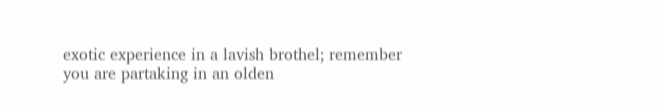exotic experience in a lavish brothel; remember you are partaking in an olden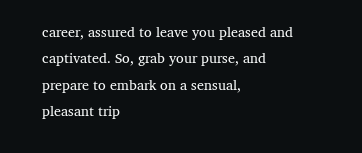career, assured to leave you pleased and captivated. So, grab your purse, and prepare to embark on a sensual, pleasant trip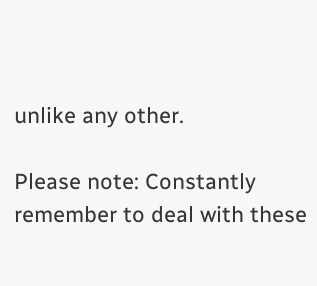unlike any other.

Please note: Constantly remember to deal with these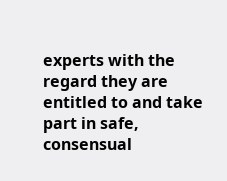experts with the regard they are entitled to and take part in safe, consensual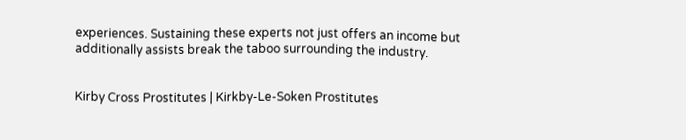experiences. Sustaining these experts not just offers an income but additionally assists break the taboo surrounding the industry.


Kirby Cross Prostitutes | Kirkby-Le-Soken Prostitutes